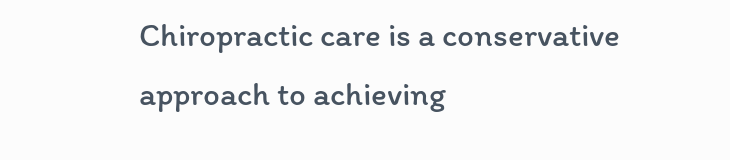Chiropractic care is a conservative approach to achieving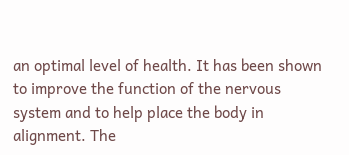an optimal level of health. It has been shown to improve the function of the nervous system and to help place the body in alignment. The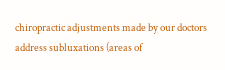chiropractic adjustments made by our doctors address subluxations (areas of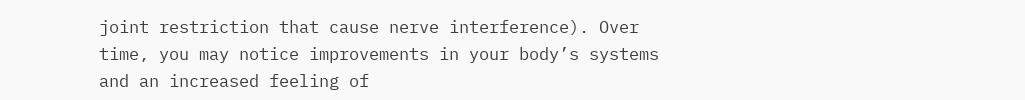joint restriction that cause nerve interference). Over time, you may notice improvements in your body’s systems and an increased feeling of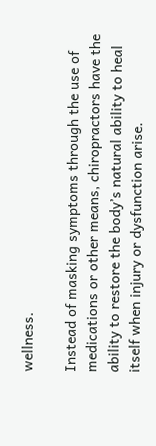wellness.

Instead of masking symptoms through the use of medications or other means, chiropractors have the ability to restore the body’s natural ability to heal itself when injury or dysfunction arise.